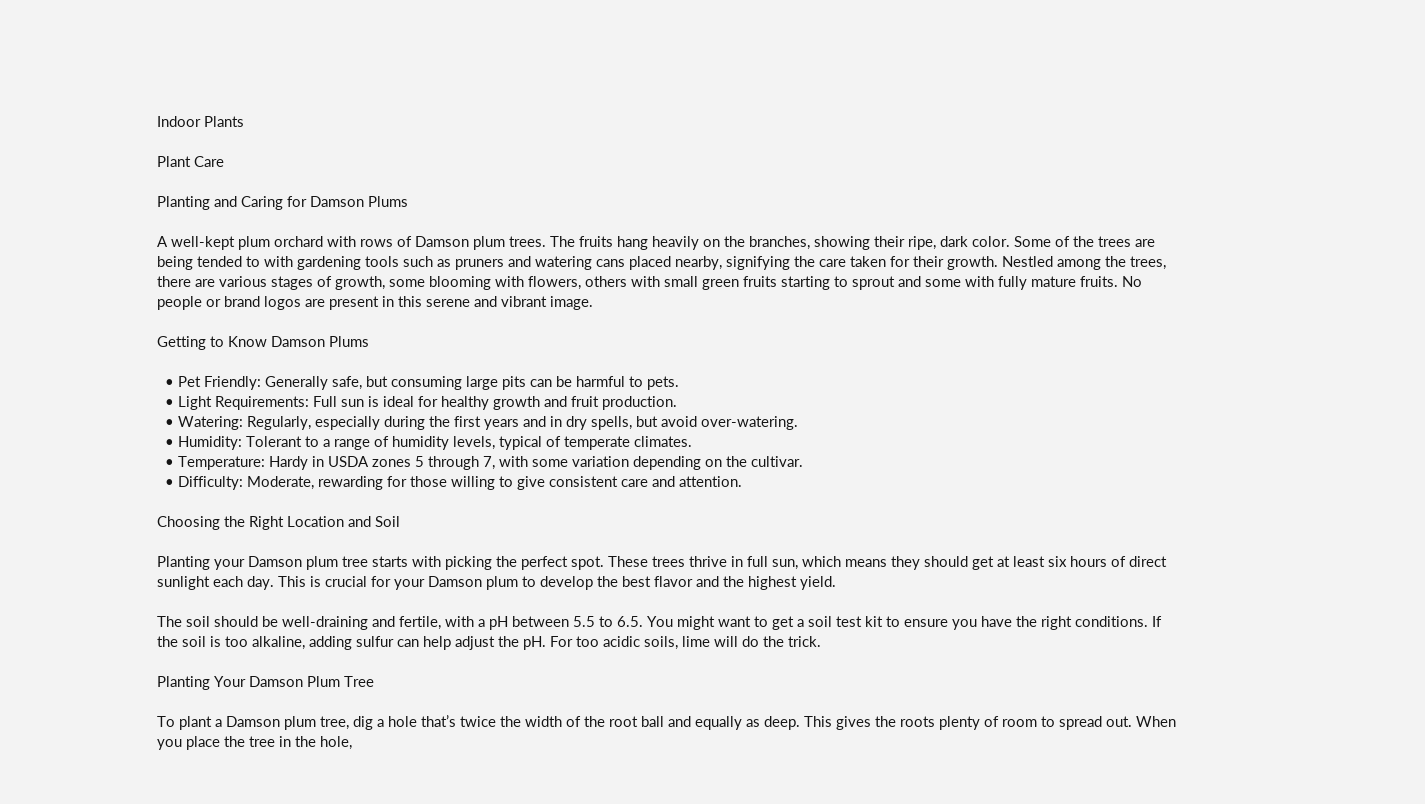Indoor Plants

Plant Care

Planting and Caring for Damson Plums

A well-kept plum orchard with rows of Damson plum trees. The fruits hang heavily on the branches, showing their ripe, dark color. Some of the trees are being tended to with gardening tools such as pruners and watering cans placed nearby, signifying the care taken for their growth. Nestled among the trees, there are various stages of growth, some blooming with flowers, others with small green fruits starting to sprout and some with fully mature fruits. No people or brand logos are present in this serene and vibrant image.

Getting to Know Damson Plums

  • Pet Friendly: Generally safe, but consuming large pits can be harmful to pets.
  • Light Requirements: Full sun is ideal for healthy growth and fruit production.
  • Watering: Regularly, especially during the first years and in dry spells, but avoid over-watering.
  • Humidity: Tolerant to a range of humidity levels, typical of temperate climates.
  • Temperature: Hardy in USDA zones 5 through 7, with some variation depending on the cultivar.
  • Difficulty: Moderate, rewarding for those willing to give consistent care and attention.

Choosing the Right Location and Soil

Planting your Damson plum tree starts with picking the perfect spot. These trees thrive in full sun, which means they should get at least six hours of direct sunlight each day. This is crucial for your Damson plum to develop the best flavor and the highest yield.

The soil should be well-draining and fertile, with a pH between 5.5 to 6.5. You might want to get a soil test kit to ensure you have the right conditions. If the soil is too alkaline, adding sulfur can help adjust the pH. For too acidic soils, lime will do the trick.

Planting Your Damson Plum Tree

To plant a Damson plum tree, dig a hole that’s twice the width of the root ball and equally as deep. This gives the roots plenty of room to spread out. When you place the tree in the hole,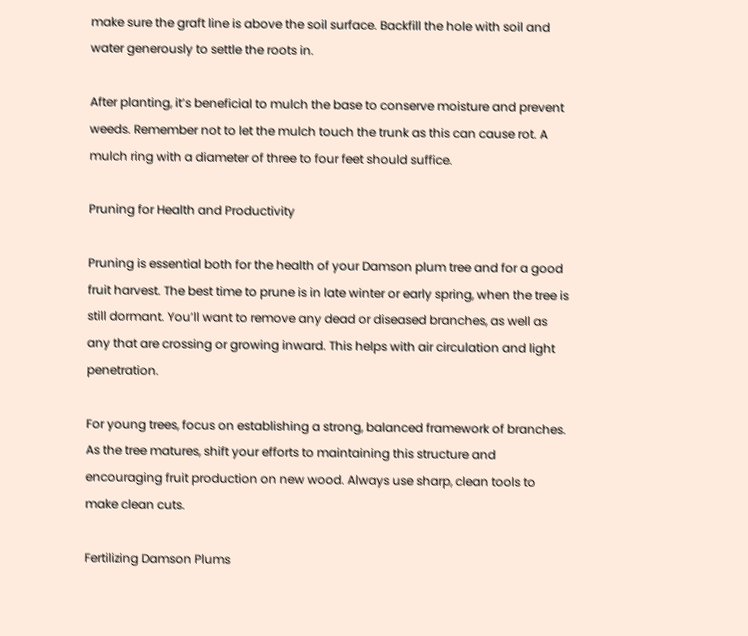make sure the graft line is above the soil surface. Backfill the hole with soil and water generously to settle the roots in.

After planting, it’s beneficial to mulch the base to conserve moisture and prevent weeds. Remember not to let the mulch touch the trunk as this can cause rot. A mulch ring with a diameter of three to four feet should suffice.

Pruning for Health and Productivity

Pruning is essential both for the health of your Damson plum tree and for a good fruit harvest. The best time to prune is in late winter or early spring, when the tree is still dormant. You’ll want to remove any dead or diseased branches, as well as any that are crossing or growing inward. This helps with air circulation and light penetration.

For young trees, focus on establishing a strong, balanced framework of branches. As the tree matures, shift your efforts to maintaining this structure and encouraging fruit production on new wood. Always use sharp, clean tools to make clean cuts.

Fertilizing Damson Plums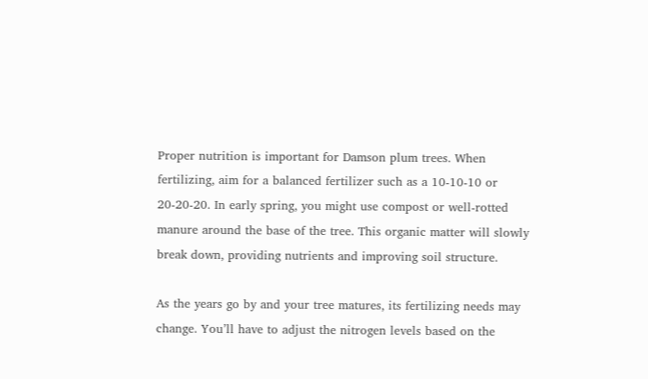Proper nutrition is important for Damson plum trees. When fertilizing, aim for a balanced fertilizer such as a 10-10-10 or 20-20-20. In early spring, you might use compost or well-rotted manure around the base of the tree. This organic matter will slowly break down, providing nutrients and improving soil structure.

As the years go by and your tree matures, its fertilizing needs may change. You’ll have to adjust the nitrogen levels based on the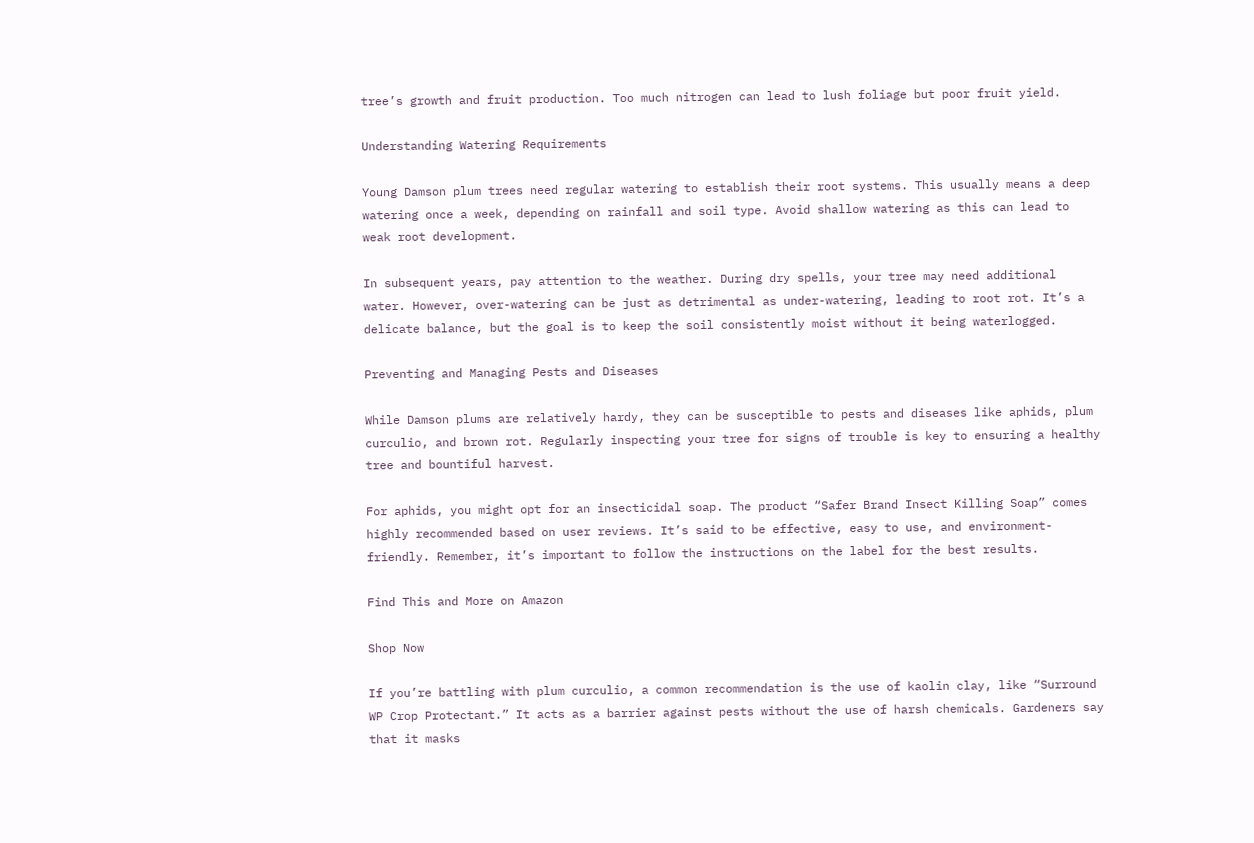tree’s growth and fruit production. Too much nitrogen can lead to lush foliage but poor fruit yield.

Understanding Watering Requirements

Young Damson plum trees need regular watering to establish their root systems. This usually means a deep watering once a week, depending on rainfall and soil type. Avoid shallow watering as this can lead to weak root development.

In subsequent years, pay attention to the weather. During dry spells, your tree may need additional water. However, over-watering can be just as detrimental as under-watering, leading to root rot. It’s a delicate balance, but the goal is to keep the soil consistently moist without it being waterlogged.

Preventing and Managing Pests and Diseases

While Damson plums are relatively hardy, they can be susceptible to pests and diseases like aphids, plum curculio, and brown rot. Regularly inspecting your tree for signs of trouble is key to ensuring a healthy tree and bountiful harvest.

For aphids, you might opt for an insecticidal soap. The product “Safer Brand Insect Killing Soap” comes highly recommended based on user reviews. It’s said to be effective, easy to use, and environment-friendly. Remember, it’s important to follow the instructions on the label for the best results.

Find This and More on Amazon

Shop Now

If you’re battling with plum curculio, a common recommendation is the use of kaolin clay, like “Surround WP Crop Protectant.” It acts as a barrier against pests without the use of harsh chemicals. Gardeners say that it masks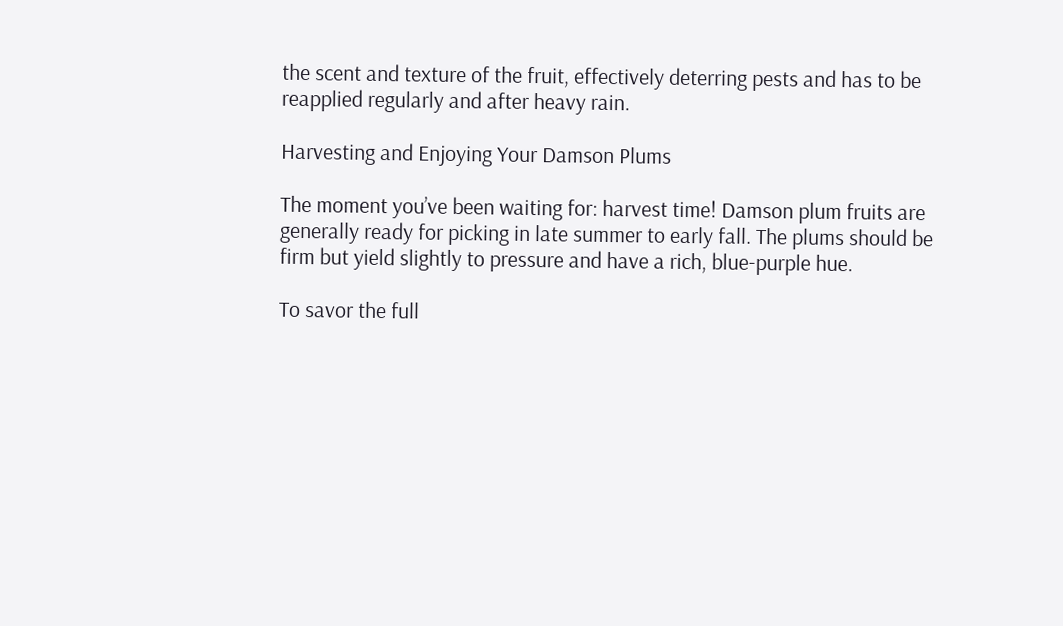the scent and texture of the fruit, effectively deterring pests and has to be reapplied regularly and after heavy rain.

Harvesting and Enjoying Your Damson Plums

The moment you’ve been waiting for: harvest time! Damson plum fruits are generally ready for picking in late summer to early fall. The plums should be firm but yield slightly to pressure and have a rich, blue-purple hue.

To savor the full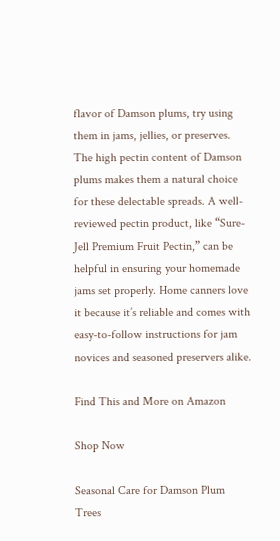flavor of Damson plums, try using them in jams, jellies, or preserves. The high pectin content of Damson plums makes them a natural choice for these delectable spreads. A well-reviewed pectin product, like “Sure-Jell Premium Fruit Pectin,” can be helpful in ensuring your homemade jams set properly. Home canners love it because it’s reliable and comes with easy-to-follow instructions for jam novices and seasoned preservers alike.

Find This and More on Amazon

Shop Now

Seasonal Care for Damson Plum Trees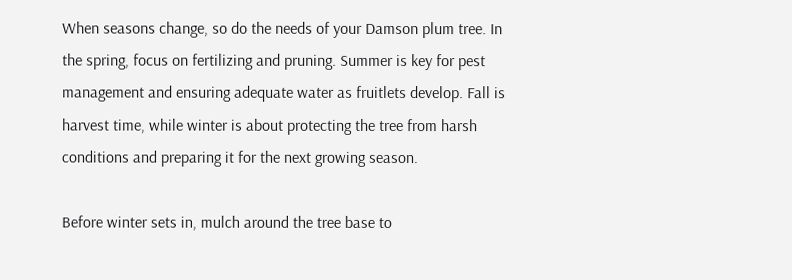When seasons change, so do the needs of your Damson plum tree. In the spring, focus on fertilizing and pruning. Summer is key for pest management and ensuring adequate water as fruitlets develop. Fall is harvest time, while winter is about protecting the tree from harsh conditions and preparing it for the next growing season.

Before winter sets in, mulch around the tree base to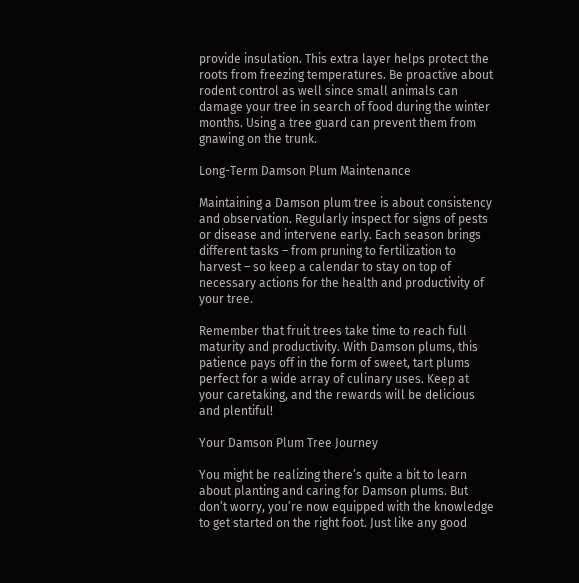provide insulation. This extra layer helps protect the roots from freezing temperatures. Be proactive about rodent control as well since small animals can damage your tree in search of food during the winter months. Using a tree guard can prevent them from gnawing on the trunk.

Long-Term Damson Plum Maintenance

Maintaining a Damson plum tree is about consistency and observation. Regularly inspect for signs of pests or disease and intervene early. Each season brings different tasks – from pruning to fertilization to harvest – so keep a calendar to stay on top of necessary actions for the health and productivity of your tree.

Remember that fruit trees take time to reach full maturity and productivity. With Damson plums, this patience pays off in the form of sweet, tart plums perfect for a wide array of culinary uses. Keep at your caretaking, and the rewards will be delicious and plentiful!

Your Damson Plum Tree Journey

You might be realizing there’s quite a bit to learn about planting and caring for Damson plums. But don’t worry, you’re now equipped with the knowledge to get started on the right foot. Just like any good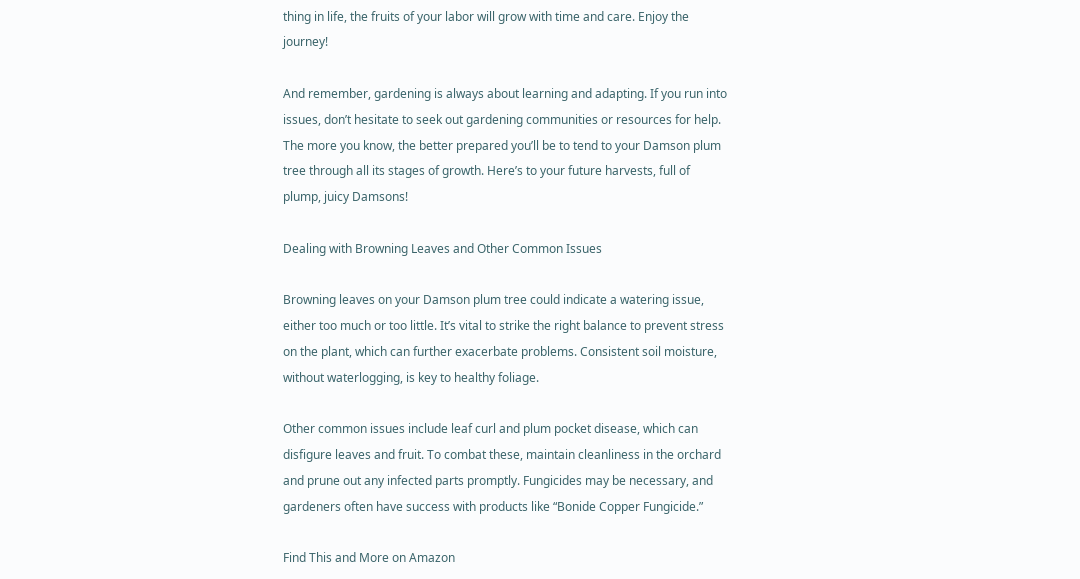thing in life, the fruits of your labor will grow with time and care. Enjoy the journey!

And remember, gardening is always about learning and adapting. If you run into issues, don’t hesitate to seek out gardening communities or resources for help. The more you know, the better prepared you’ll be to tend to your Damson plum tree through all its stages of growth. Here’s to your future harvests, full of plump, juicy Damsons!

Dealing with Browning Leaves and Other Common Issues

Browning leaves on your Damson plum tree could indicate a watering issue, either too much or too little. It’s vital to strike the right balance to prevent stress on the plant, which can further exacerbate problems. Consistent soil moisture, without waterlogging, is key to healthy foliage.

Other common issues include leaf curl and plum pocket disease, which can disfigure leaves and fruit. To combat these, maintain cleanliness in the orchard and prune out any infected parts promptly. Fungicides may be necessary, and gardeners often have success with products like “Bonide Copper Fungicide.”

Find This and More on Amazon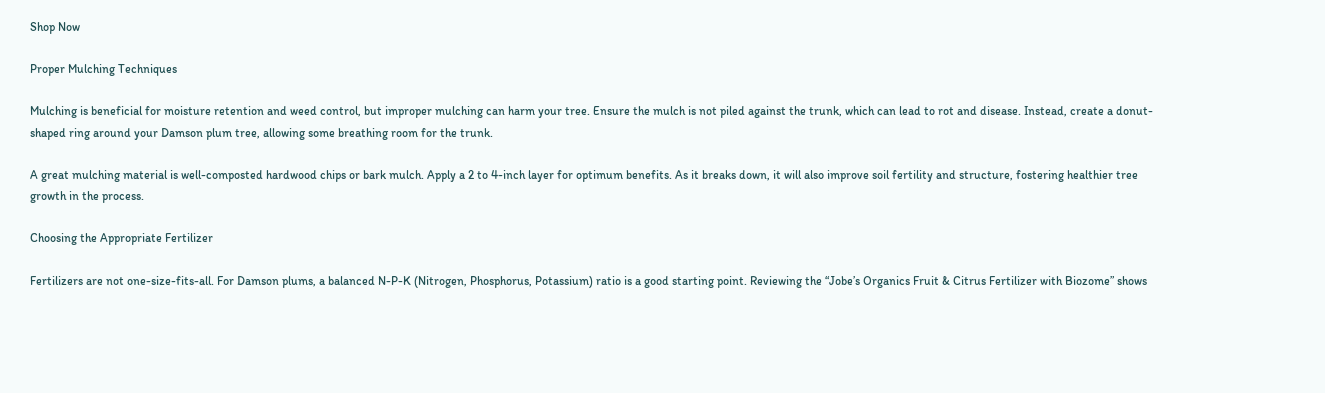Shop Now

Proper Mulching Techniques

Mulching is beneficial for moisture retention and weed control, but improper mulching can harm your tree. Ensure the mulch is not piled against the trunk, which can lead to rot and disease. Instead, create a donut-shaped ring around your Damson plum tree, allowing some breathing room for the trunk.

A great mulching material is well-composted hardwood chips or bark mulch. Apply a 2 to 4-inch layer for optimum benefits. As it breaks down, it will also improve soil fertility and structure, fostering healthier tree growth in the process.

Choosing the Appropriate Fertilizer

Fertilizers are not one-size-fits-all. For Damson plums, a balanced N-P-K (Nitrogen, Phosphorus, Potassium) ratio is a good starting point. Reviewing the “Jobe’s Organics Fruit & Citrus Fertilizer with Biozome” shows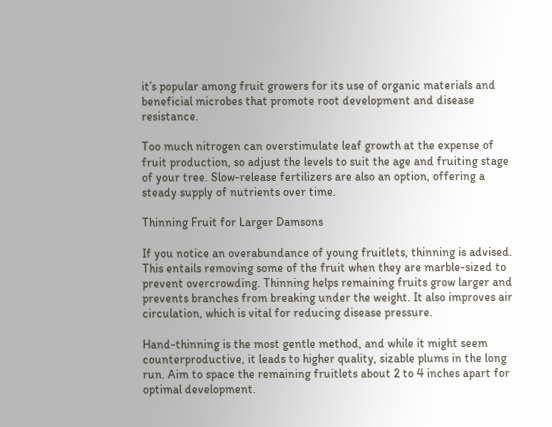it’s popular among fruit growers for its use of organic materials and beneficial microbes that promote root development and disease resistance.

Too much nitrogen can overstimulate leaf growth at the expense of fruit production, so adjust the levels to suit the age and fruiting stage of your tree. Slow-release fertilizers are also an option, offering a steady supply of nutrients over time.

Thinning Fruit for Larger Damsons

If you notice an overabundance of young fruitlets, thinning is advised. This entails removing some of the fruit when they are marble-sized to prevent overcrowding. Thinning helps remaining fruits grow larger and prevents branches from breaking under the weight. It also improves air circulation, which is vital for reducing disease pressure.

Hand-thinning is the most gentle method, and while it might seem counterproductive, it leads to higher quality, sizable plums in the long run. Aim to space the remaining fruitlets about 2 to 4 inches apart for optimal development.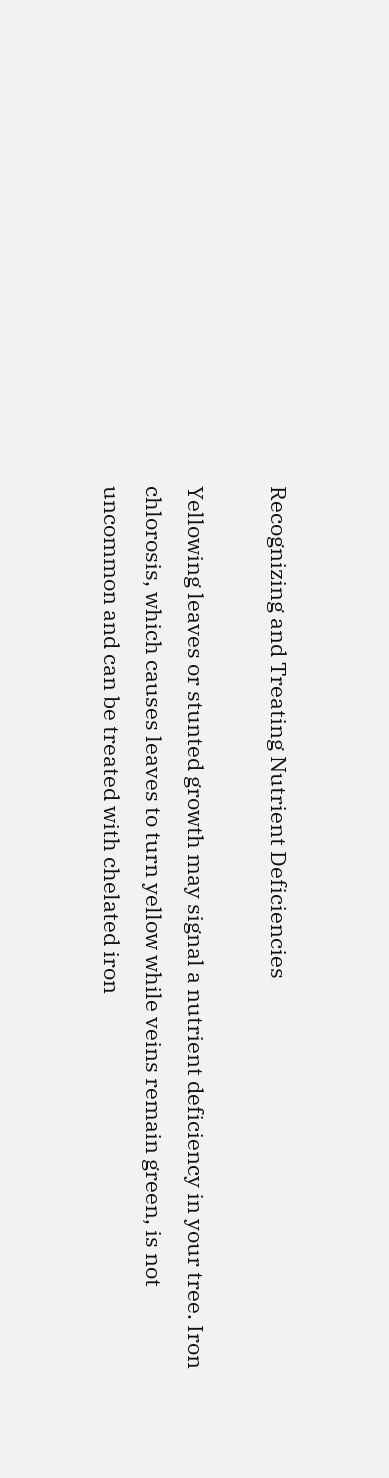Recognizing and Treating Nutrient Deficiencies

Yellowing leaves or stunted growth may signal a nutrient deficiency in your tree. Iron chlorosis, which causes leaves to turn yellow while veins remain green, is not uncommon and can be treated with chelated iron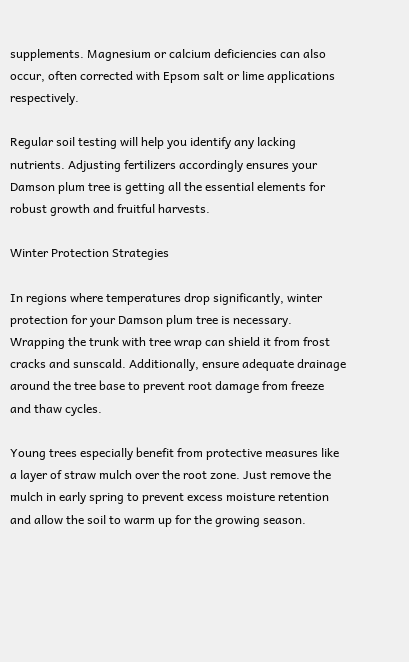supplements. Magnesium or calcium deficiencies can also occur, often corrected with Epsom salt or lime applications respectively.

Regular soil testing will help you identify any lacking nutrients. Adjusting fertilizers accordingly ensures your Damson plum tree is getting all the essential elements for robust growth and fruitful harvests.

Winter Protection Strategies

In regions where temperatures drop significantly, winter protection for your Damson plum tree is necessary. Wrapping the trunk with tree wrap can shield it from frost cracks and sunscald. Additionally, ensure adequate drainage around the tree base to prevent root damage from freeze and thaw cycles.

Young trees especially benefit from protective measures like a layer of straw mulch over the root zone. Just remove the mulch in early spring to prevent excess moisture retention and allow the soil to warm up for the growing season.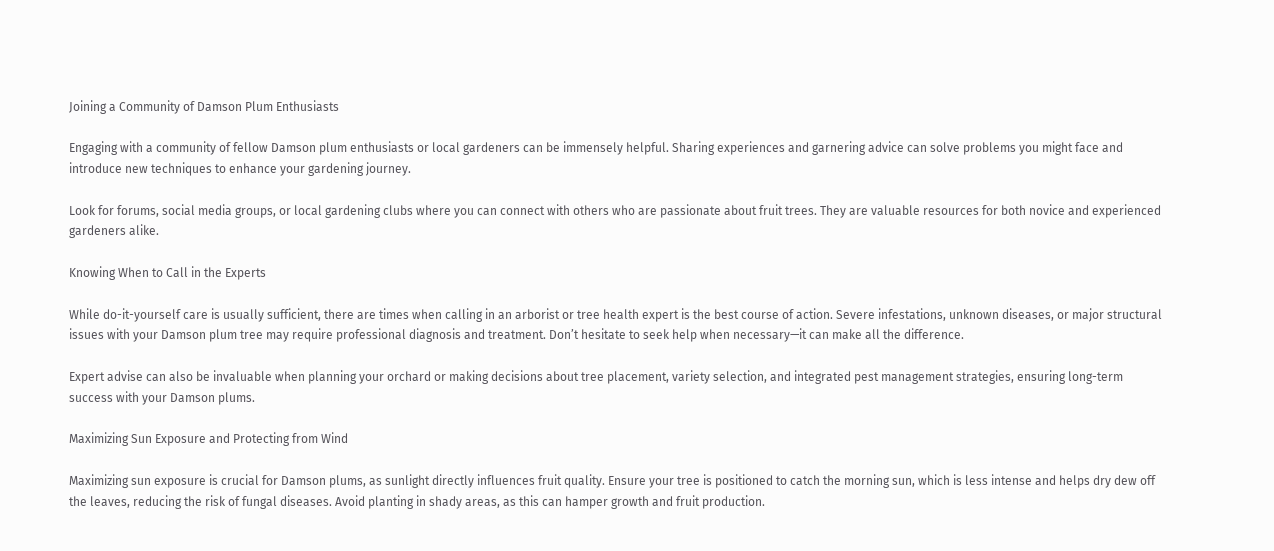Joining a Community of Damson Plum Enthusiasts

Engaging with a community of fellow Damson plum enthusiasts or local gardeners can be immensely helpful. Sharing experiences and garnering advice can solve problems you might face and introduce new techniques to enhance your gardening journey.

Look for forums, social media groups, or local gardening clubs where you can connect with others who are passionate about fruit trees. They are valuable resources for both novice and experienced gardeners alike.

Knowing When to Call in the Experts

While do-it-yourself care is usually sufficient, there are times when calling in an arborist or tree health expert is the best course of action. Severe infestations, unknown diseases, or major structural issues with your Damson plum tree may require professional diagnosis and treatment. Don’t hesitate to seek help when necessary—it can make all the difference.

Expert advise can also be invaluable when planning your orchard or making decisions about tree placement, variety selection, and integrated pest management strategies, ensuring long-term success with your Damson plums.

Maximizing Sun Exposure and Protecting from Wind

Maximizing sun exposure is crucial for Damson plums, as sunlight directly influences fruit quality. Ensure your tree is positioned to catch the morning sun, which is less intense and helps dry dew off the leaves, reducing the risk of fungal diseases. Avoid planting in shady areas, as this can hamper growth and fruit production.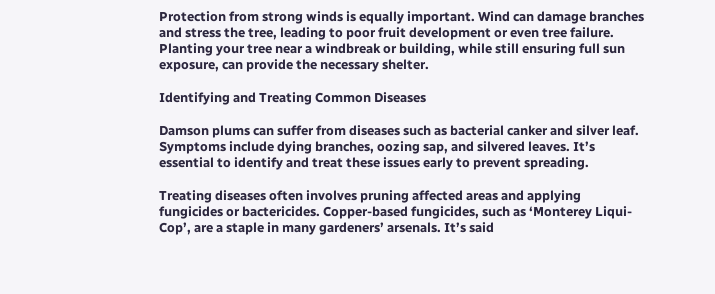Protection from strong winds is equally important. Wind can damage branches and stress the tree, leading to poor fruit development or even tree failure. Planting your tree near a windbreak or building, while still ensuring full sun exposure, can provide the necessary shelter.

Identifying and Treating Common Diseases

Damson plums can suffer from diseases such as bacterial canker and silver leaf. Symptoms include dying branches, oozing sap, and silvered leaves. It’s essential to identify and treat these issues early to prevent spreading.

Treating diseases often involves pruning affected areas and applying fungicides or bactericides. Copper-based fungicides, such as ‘Monterey Liqui-Cop’, are a staple in many gardeners’ arsenals. It’s said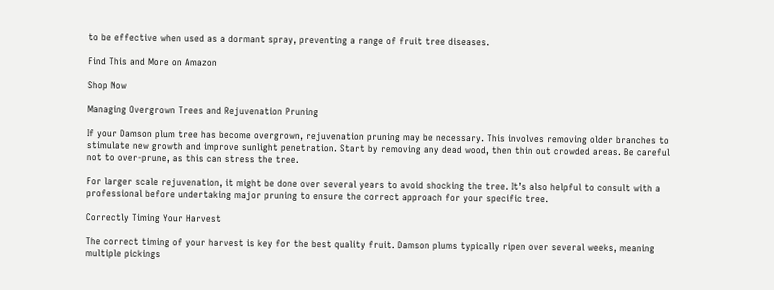to be effective when used as a dormant spray, preventing a range of fruit tree diseases.

Find This and More on Amazon

Shop Now

Managing Overgrown Trees and Rejuvenation Pruning

If your Damson plum tree has become overgrown, rejuvenation pruning may be necessary. This involves removing older branches to stimulate new growth and improve sunlight penetration. Start by removing any dead wood, then thin out crowded areas. Be careful not to over-prune, as this can stress the tree.

For larger scale rejuvenation, it might be done over several years to avoid shocking the tree. It’s also helpful to consult with a professional before undertaking major pruning to ensure the correct approach for your specific tree.

Correctly Timing Your Harvest

The correct timing of your harvest is key for the best quality fruit. Damson plums typically ripen over several weeks, meaning multiple pickings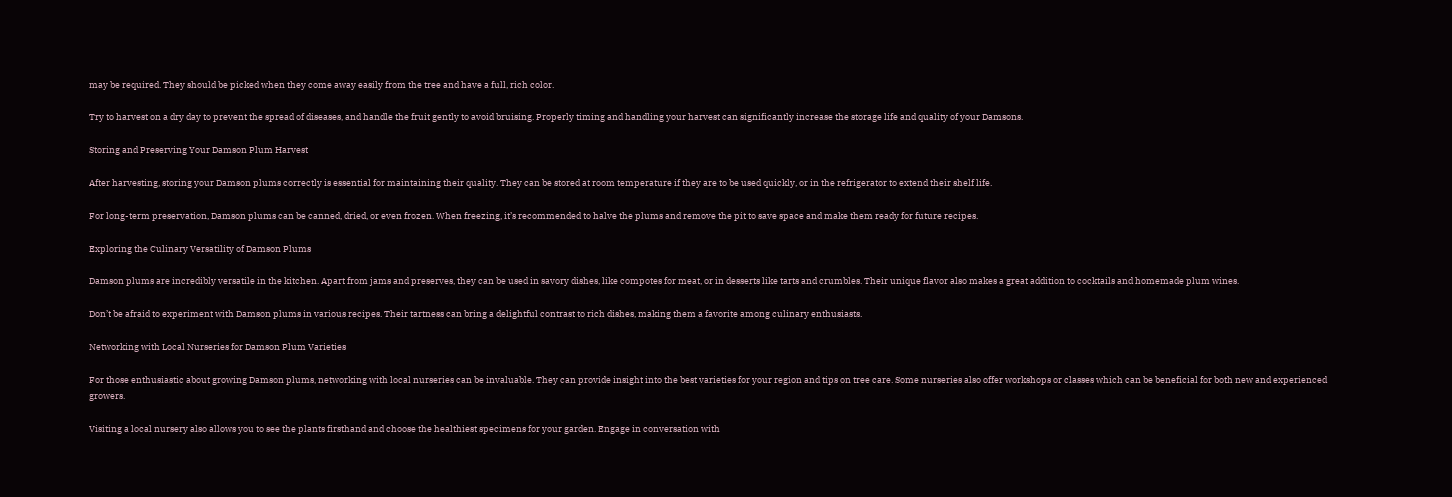may be required. They should be picked when they come away easily from the tree and have a full, rich color.

Try to harvest on a dry day to prevent the spread of diseases, and handle the fruit gently to avoid bruising. Properly timing and handling your harvest can significantly increase the storage life and quality of your Damsons.

Storing and Preserving Your Damson Plum Harvest

After harvesting, storing your Damson plums correctly is essential for maintaining their quality. They can be stored at room temperature if they are to be used quickly, or in the refrigerator to extend their shelf life.

For long-term preservation, Damson plums can be canned, dried, or even frozen. When freezing, it’s recommended to halve the plums and remove the pit to save space and make them ready for future recipes.

Exploring the Culinary Versatility of Damson Plums

Damson plums are incredibly versatile in the kitchen. Apart from jams and preserves, they can be used in savory dishes, like compotes for meat, or in desserts like tarts and crumbles. Their unique flavor also makes a great addition to cocktails and homemade plum wines.

Don’t be afraid to experiment with Damson plums in various recipes. Their tartness can bring a delightful contrast to rich dishes, making them a favorite among culinary enthusiasts.

Networking with Local Nurseries for Damson Plum Varieties

For those enthusiastic about growing Damson plums, networking with local nurseries can be invaluable. They can provide insight into the best varieties for your region and tips on tree care. Some nurseries also offer workshops or classes which can be beneficial for both new and experienced growers.

Visiting a local nursery also allows you to see the plants firsthand and choose the healthiest specimens for your garden. Engage in conversation with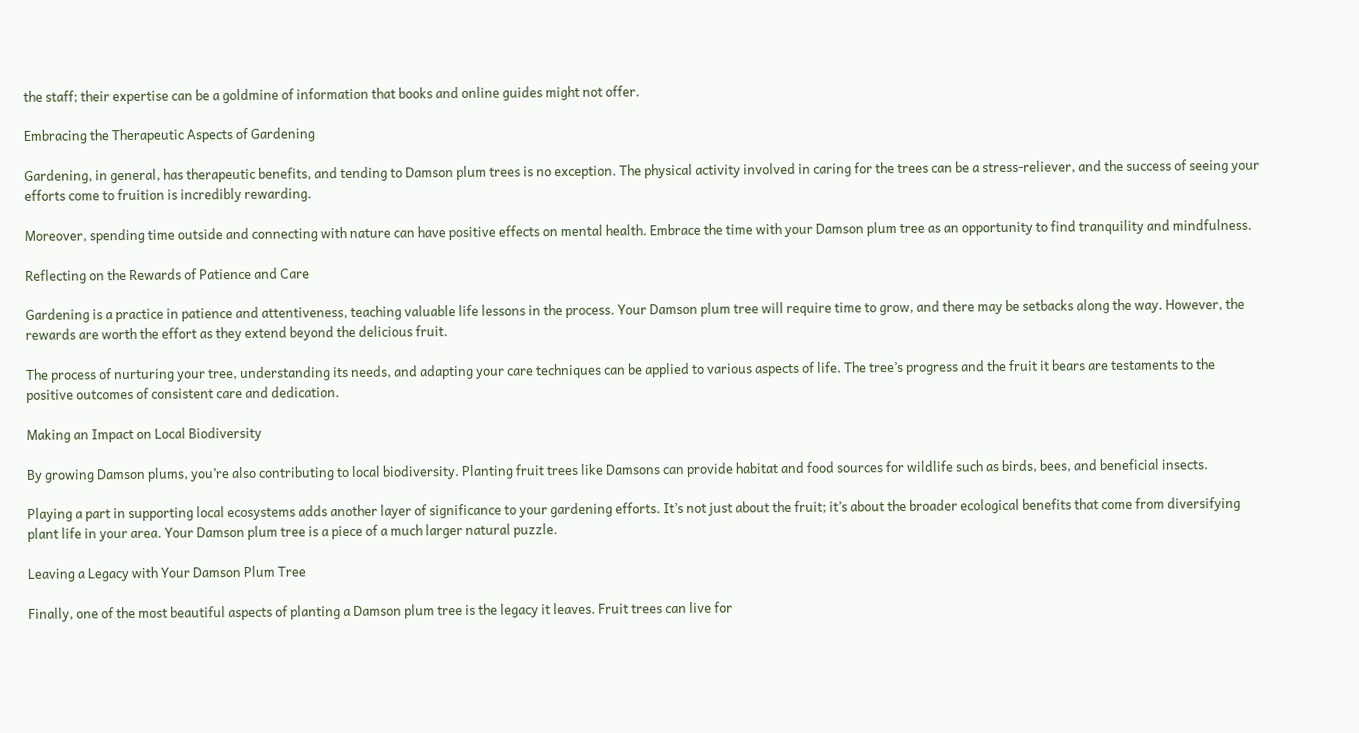the staff; their expertise can be a goldmine of information that books and online guides might not offer.

Embracing the Therapeutic Aspects of Gardening

Gardening, in general, has therapeutic benefits, and tending to Damson plum trees is no exception. The physical activity involved in caring for the trees can be a stress-reliever, and the success of seeing your efforts come to fruition is incredibly rewarding.

Moreover, spending time outside and connecting with nature can have positive effects on mental health. Embrace the time with your Damson plum tree as an opportunity to find tranquility and mindfulness.

Reflecting on the Rewards of Patience and Care

Gardening is a practice in patience and attentiveness, teaching valuable life lessons in the process. Your Damson plum tree will require time to grow, and there may be setbacks along the way. However, the rewards are worth the effort as they extend beyond the delicious fruit.

The process of nurturing your tree, understanding its needs, and adapting your care techniques can be applied to various aspects of life. The tree’s progress and the fruit it bears are testaments to the positive outcomes of consistent care and dedication.

Making an Impact on Local Biodiversity

By growing Damson plums, you’re also contributing to local biodiversity. Planting fruit trees like Damsons can provide habitat and food sources for wildlife such as birds, bees, and beneficial insects.

Playing a part in supporting local ecosystems adds another layer of significance to your gardening efforts. It’s not just about the fruit; it’s about the broader ecological benefits that come from diversifying plant life in your area. Your Damson plum tree is a piece of a much larger natural puzzle.

Leaving a Legacy with Your Damson Plum Tree

Finally, one of the most beautiful aspects of planting a Damson plum tree is the legacy it leaves. Fruit trees can live for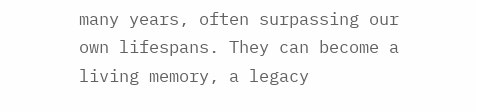many years, often surpassing our own lifespans. They can become a living memory, a legacy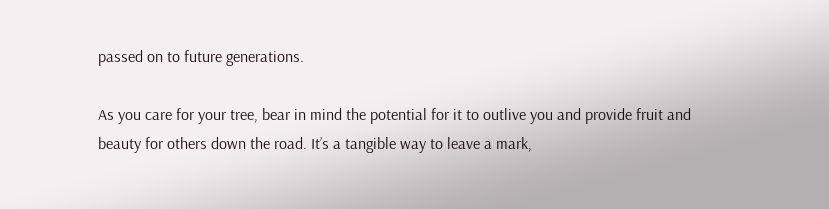passed on to future generations.

As you care for your tree, bear in mind the potential for it to outlive you and provide fruit and beauty for others down the road. It’s a tangible way to leave a mark,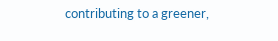contributing to a greener,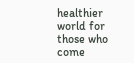healthier world for those who come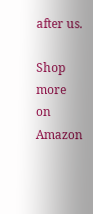after us.

Shop more on Amazon